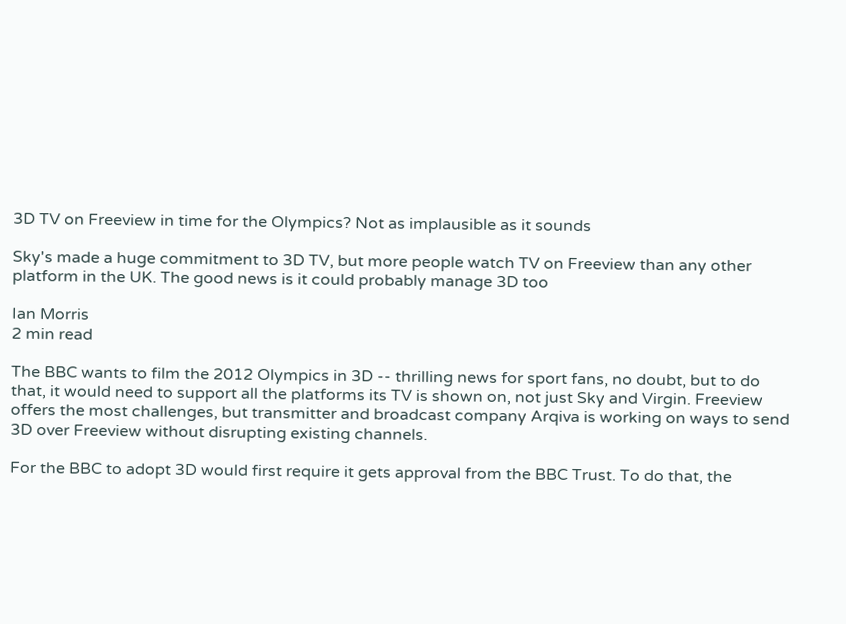3D TV on Freeview in time for the Olympics? Not as implausible as it sounds

Sky's made a huge commitment to 3D TV, but more people watch TV on Freeview than any other platform in the UK. The good news is it could probably manage 3D too

Ian Morris
2 min read

The BBC wants to film the 2012 Olympics in 3D -- thrilling news for sport fans, no doubt, but to do that, it would need to support all the platforms its TV is shown on, not just Sky and Virgin. Freeview offers the most challenges, but transmitter and broadcast company Arqiva is working on ways to send 3D over Freeview without disrupting existing channels.

For the BBC to adopt 3D would first require it gets approval from the BBC Trust. To do that, the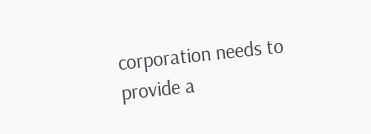corporation needs to provide a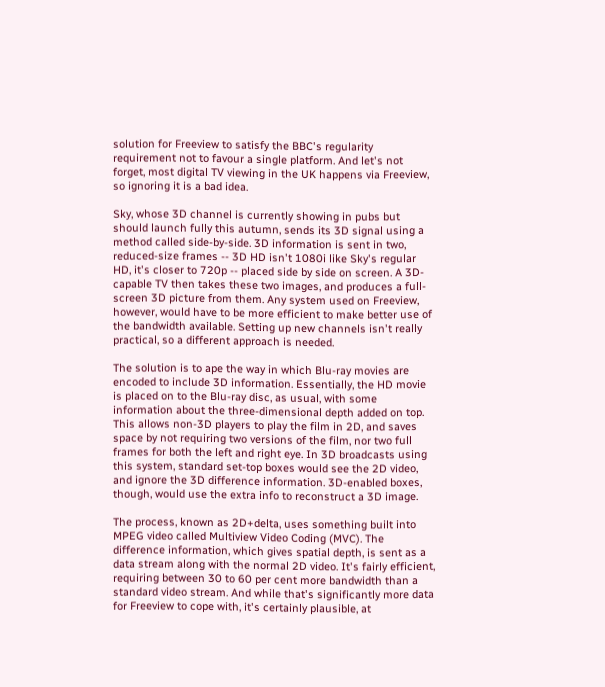solution for Freeview to satisfy the BBC's regularity requirement not to favour a single platform. And let's not forget, most digital TV viewing in the UK happens via Freeview, so ignoring it is a bad idea.

Sky, whose 3D channel is currently showing in pubs but should launch fully this autumn, sends its 3D signal using a method called side-by-side. 3D information is sent in two, reduced-size frames -- 3D HD isn't 1080i like Sky's regular HD, it's closer to 720p -- placed side by side on screen. A 3D-capable TV then takes these two images, and produces a full-screen 3D picture from them. Any system used on Freeview, however, would have to be more efficient to make better use of the bandwidth available. Setting up new channels isn't really practical, so a different approach is needed.

The solution is to ape the way in which Blu-ray movies are encoded to include 3D information. Essentially, the HD movie is placed on to the Blu-ray disc, as usual, with some information about the three-dimensional depth added on top. This allows non-3D players to play the film in 2D, and saves space by not requiring two versions of the film, nor two full frames for both the left and right eye. In 3D broadcasts using this system, standard set-top boxes would see the 2D video, and ignore the 3D difference information. 3D-enabled boxes, though, would use the extra info to reconstruct a 3D image.

The process, known as 2D+delta, uses something built into MPEG video called Multiview Video Coding (MVC). The difference information, which gives spatial depth, is sent as a data stream along with the normal 2D video. It's fairly efficient, requiring between 30 to 60 per cent more bandwidth than a standard video stream. And while that's significantly more data for Freeview to cope with, it's certainly plausible, at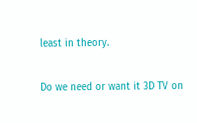least in theory.

Do we need or want it 3D TV on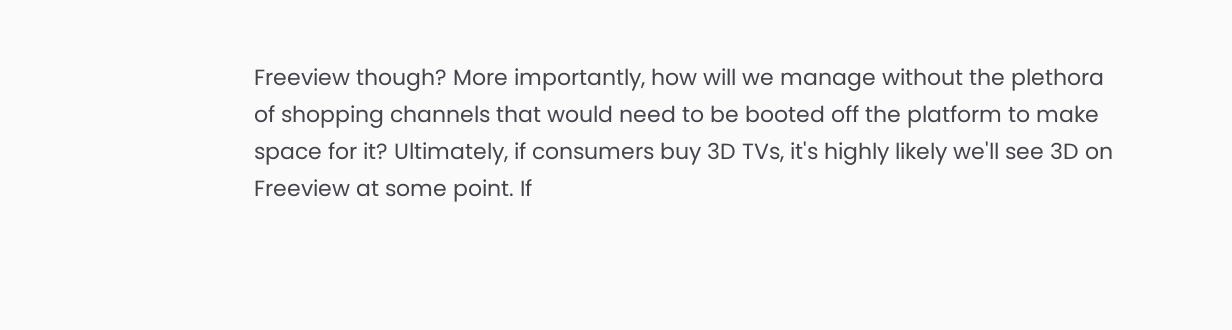Freeview though? More importantly, how will we manage without the plethora of shopping channels that would need to be booted off the platform to make space for it? Ultimately, if consumers buy 3D TVs, it's highly likely we'll see 3D on Freeview at some point. If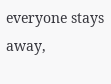everyone stays away,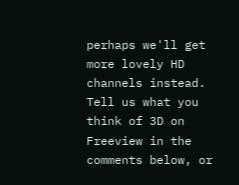perhaps we'll get more lovely HD channels instead. Tell us what you think of 3D on Freeview in the comments below, or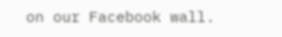on our Facebook wall.